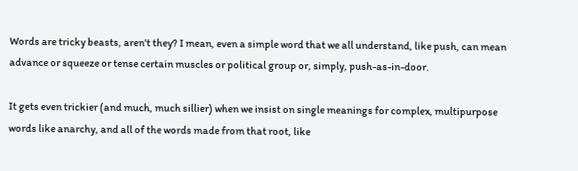Words are tricky beasts, aren't they? I mean, even a simple word that we all understand, like push, can mean advance or squeeze or tense certain muscles or political group or, simply, push-as-in-door.

It gets even trickier (and much, much sillier) when we insist on single meanings for complex, multipurpose words like anarchy, and all of the words made from that root, like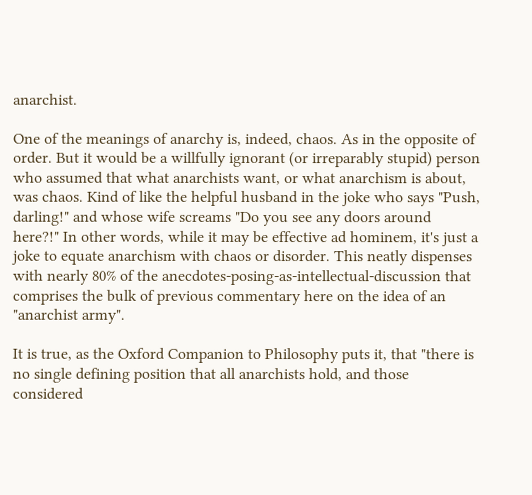anarchist.

One of the meanings of anarchy is, indeed, chaos. As in the opposite of order. But it would be a willfully ignorant (or irreparably stupid) person who assumed that what anarchists want, or what anarchism is about, was chaos. Kind of like the helpful husband in the joke who says "Push, darling!" and whose wife screams "Do you see any doors around here?!" In other words, while it may be effective ad hominem, it's just a joke to equate anarchism with chaos or disorder. This neatly dispenses with nearly 80% of the anecdotes-posing-as-intellectual-discussion that comprises the bulk of previous commentary here on the idea of an "anarchist army".

It is true, as the Oxford Companion to Philosophy puts it, that "there is no single defining position that all anarchists hold, and those considered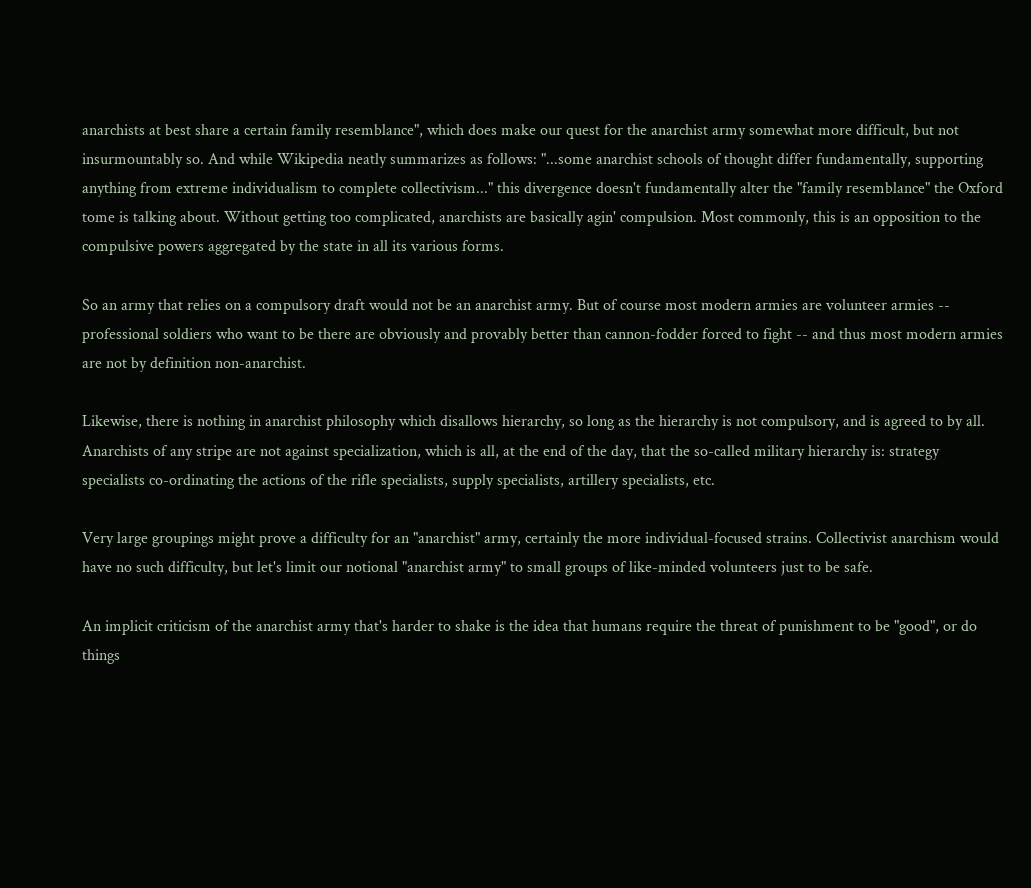anarchists at best share a certain family resemblance", which does make our quest for the anarchist army somewhat more difficult, but not insurmountably so. And while Wikipedia neatly summarizes as follows: "...some anarchist schools of thought differ fundamentally, supporting anything from extreme individualism to complete collectivism..." this divergence doesn't fundamentally alter the "family resemblance" the Oxford tome is talking about. Without getting too complicated, anarchists are basically agin' compulsion. Most commonly, this is an opposition to the compulsive powers aggregated by the state in all its various forms.

So an army that relies on a compulsory draft would not be an anarchist army. But of course most modern armies are volunteer armies -- professional soldiers who want to be there are obviously and provably better than cannon-fodder forced to fight -- and thus most modern armies are not by definition non-anarchist.

Likewise, there is nothing in anarchist philosophy which disallows hierarchy, so long as the hierarchy is not compulsory, and is agreed to by all. Anarchists of any stripe are not against specialization, which is all, at the end of the day, that the so-called military hierarchy is: strategy specialists co-ordinating the actions of the rifle specialists, supply specialists, artillery specialists, etc.

Very large groupings might prove a difficulty for an "anarchist" army, certainly the more individual-focused strains. Collectivist anarchism would have no such difficulty, but let's limit our notional "anarchist army" to small groups of like-minded volunteers just to be safe.

An implicit criticism of the anarchist army that's harder to shake is the idea that humans require the threat of punishment to be "good", or do things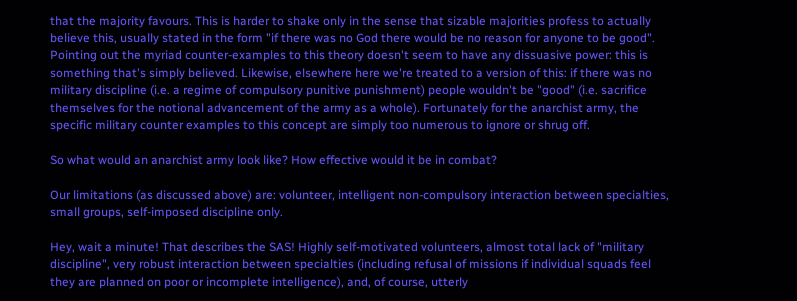that the majority favours. This is harder to shake only in the sense that sizable majorities profess to actually believe this, usually stated in the form "if there was no God there would be no reason for anyone to be good". Pointing out the myriad counter-examples to this theory doesn't seem to have any dissuasive power: this is something that's simply believed. Likewise, elsewhere here we're treated to a version of this: if there was no military discipline (i.e. a regime of compulsory punitive punishment) people wouldn't be "good" (i.e. sacrifice themselves for the notional advancement of the army as a whole). Fortunately for the anarchist army, the specific military counter examples to this concept are simply too numerous to ignore or shrug off.

So what would an anarchist army look like? How effective would it be in combat?

Our limitations (as discussed above) are: volunteer, intelligent non-compulsory interaction between specialties, small groups, self-imposed discipline only.

Hey, wait a minute! That describes the SAS! Highly self-motivated volunteers, almost total lack of "military discipline", very robust interaction between specialties (including refusal of missions if individual squads feel they are planned on poor or incomplete intelligence), and, of course, utterly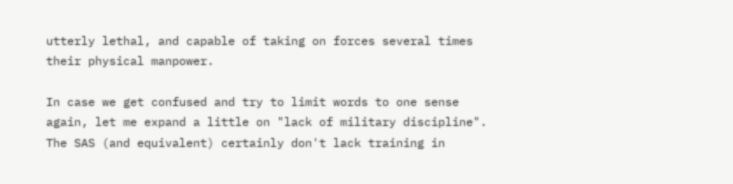utterly lethal, and capable of taking on forces several times their physical manpower.

In case we get confused and try to limit words to one sense again, let me expand a little on "lack of military discipline". The SAS (and equivalent) certainly don't lack training in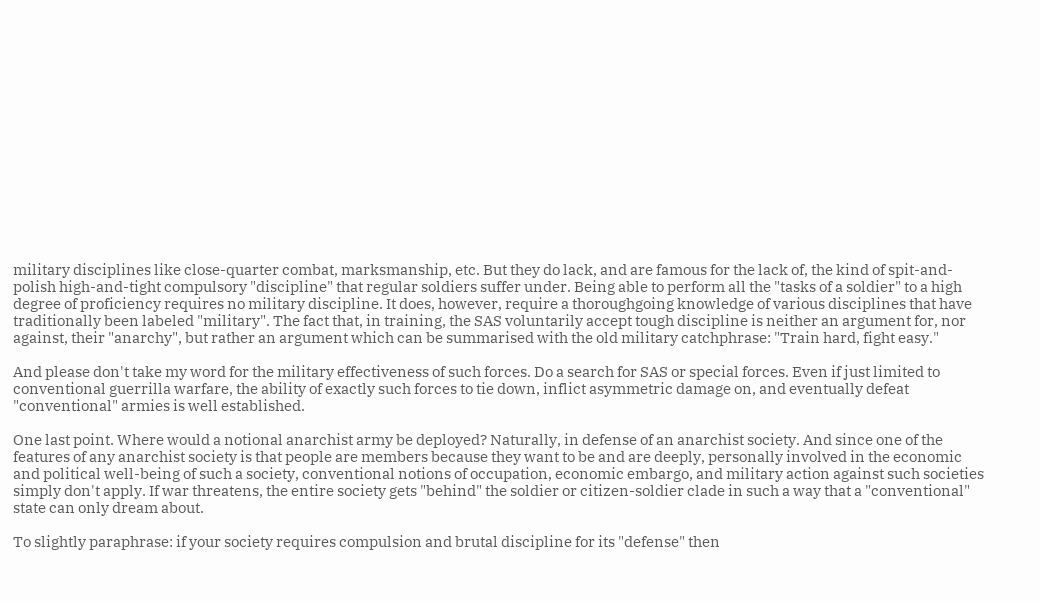military disciplines like close-quarter combat, marksmanship, etc. But they do lack, and are famous for the lack of, the kind of spit-and-polish high-and-tight compulsory "discipline" that regular soldiers suffer under. Being able to perform all the "tasks of a soldier" to a high degree of proficiency requires no military discipline. It does, however, require a thoroughgoing knowledge of various disciplines that have traditionally been labeled "military". The fact that, in training, the SAS voluntarily accept tough discipline is neither an argument for, nor against, their "anarchy", but rather an argument which can be summarised with the old military catchphrase: "Train hard, fight easy."

And please don't take my word for the military effectiveness of such forces. Do a search for SAS or special forces. Even if just limited to conventional guerrilla warfare, the ability of exactly such forces to tie down, inflict asymmetric damage on, and eventually defeat "conventional" armies is well established.

One last point. Where would a notional anarchist army be deployed? Naturally, in defense of an anarchist society. And since one of the features of any anarchist society is that people are members because they want to be and are deeply, personally involved in the economic and political well-being of such a society, conventional notions of occupation, economic embargo, and military action against such societies simply don't apply. If war threatens, the entire society gets "behind" the soldier or citizen-soldier clade in such a way that a "conventional" state can only dream about.

To slightly paraphrase: if your society requires compulsion and brutal discipline for its "defense" then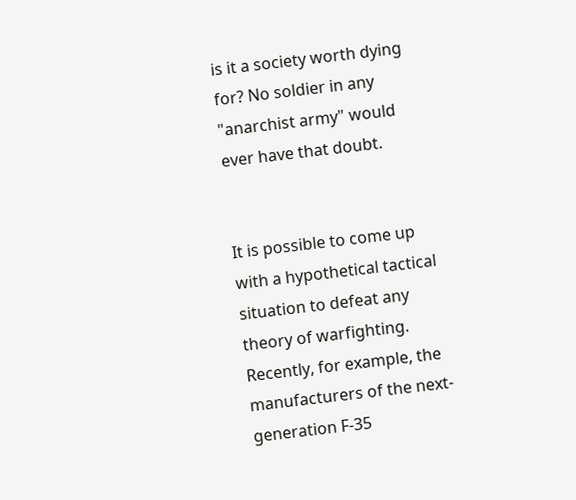is it a society worth dying for? No soldier in any "anarchist army" would ever have that doubt.


It is possible to come up with a hypothetical tactical situation to defeat any theory of warfighting. Recently, for example, the manufacturers of the next-generation F-35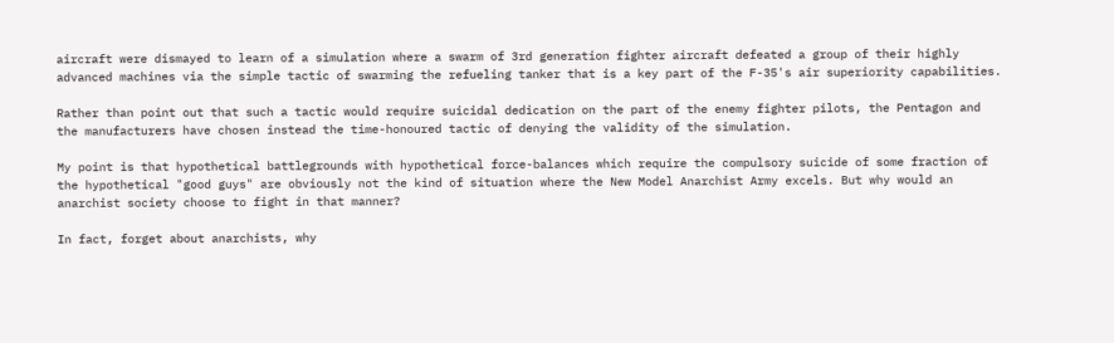aircraft were dismayed to learn of a simulation where a swarm of 3rd generation fighter aircraft defeated a group of their highly advanced machines via the simple tactic of swarming the refueling tanker that is a key part of the F-35's air superiority capabilities.

Rather than point out that such a tactic would require suicidal dedication on the part of the enemy fighter pilots, the Pentagon and the manufacturers have chosen instead the time-honoured tactic of denying the validity of the simulation.

My point is that hypothetical battlegrounds with hypothetical force-balances which require the compulsory suicide of some fraction of the hypothetical "good guys" are obviously not the kind of situation where the New Model Anarchist Army excels. But why would an anarchist society choose to fight in that manner?

In fact, forget about anarchists, why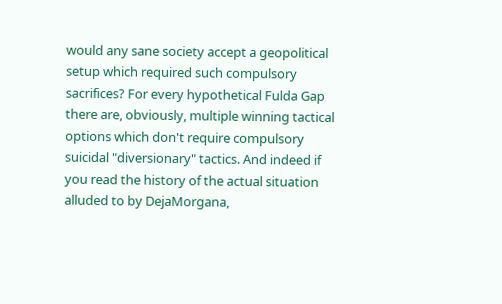would any sane society accept a geopolitical setup which required such compulsory sacrifices? For every hypothetical Fulda Gap there are, obviously, multiple winning tactical options which don't require compulsory suicidal "diversionary" tactics. And indeed if you read the history of the actual situation alluded to by DejaMorgana,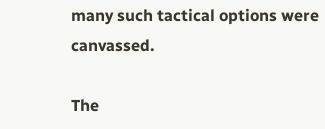many such tactical options were canvassed.

The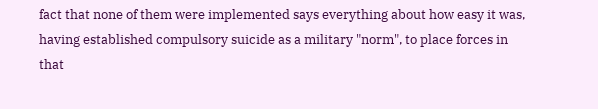fact that none of them were implemented says everything about how easy it was, having established compulsory suicide as a military "norm", to place forces in that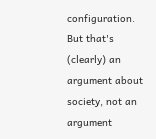configuration. But that's (clearly) an argument about society, not an argument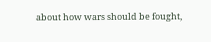about how wars should be fought,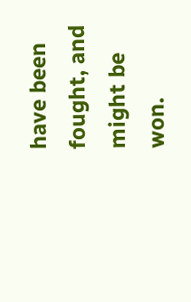have been fought, and might be won.